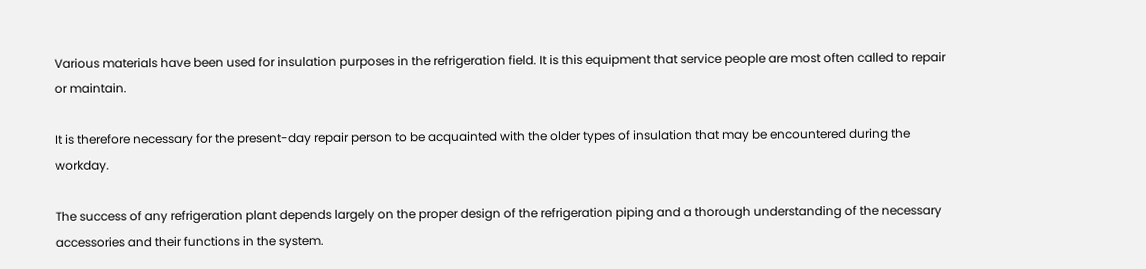Various materials have been used for insulation purposes in the refrigeration field. It is this equipment that service people are most often called to repair or maintain.

It is therefore necessary for the present-day repair person to be acquainted with the older types of insulation that may be encountered during the workday.

The success of any refrigeration plant depends largely on the proper design of the refrigeration piping and a thorough understanding of the necessary accessories and their functions in the system.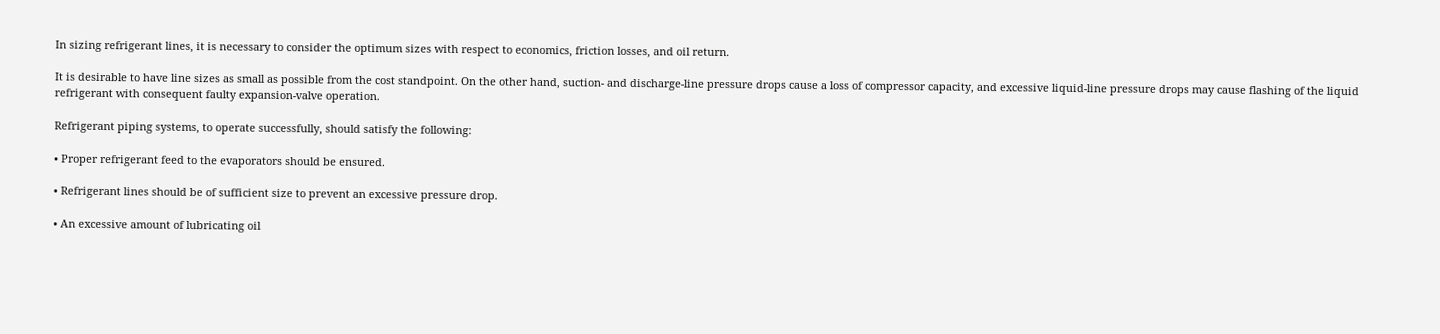In sizing refrigerant lines, it is necessary to consider the optimum sizes with respect to economics, friction losses, and oil return.

It is desirable to have line sizes as small as possible from the cost standpoint. On the other hand, suction- and discharge-line pressure drops cause a loss of compressor capacity, and excessive liquid-line pressure drops may cause flashing of the liquid refrigerant with consequent faulty expansion-valve operation.

Refrigerant piping systems, to operate successfully, should satisfy the following:

• Proper refrigerant feed to the evaporators should be ensured.

• Refrigerant lines should be of sufficient size to prevent an excessive pressure drop.

• An excessive amount of lubricating oil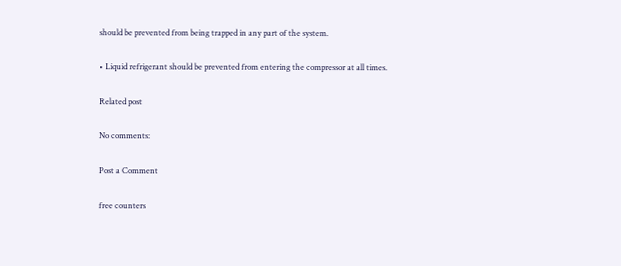should be prevented from being trapped in any part of the system.

• Liquid refrigerant should be prevented from entering the compressor at all times.

Related post

No comments:

Post a Comment

free counters